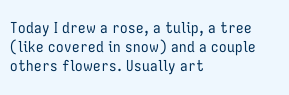Today I drew a rose, a tulip, a tree (like covered in snow) and a couple others flowers. Usually art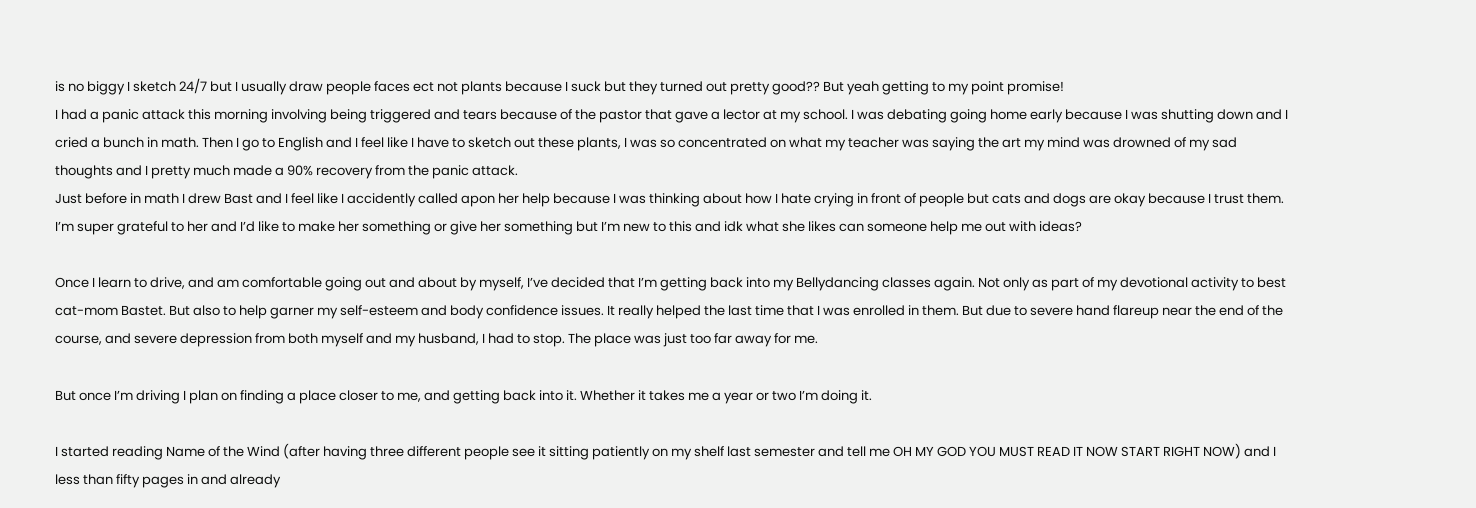is no biggy I sketch 24/7 but I usually draw people faces ect not plants because I suck but they turned out pretty good?? But yeah getting to my point promise!
I had a panic attack this morning involving being triggered and tears because of the pastor that gave a lector at my school. I was debating going home early because I was shutting down and I cried a bunch in math. Then I go to English and I feel like I have to sketch out these plants, I was so concentrated on what my teacher was saying the art my mind was drowned of my sad thoughts and I pretty much made a 90% recovery from the panic attack.
Just before in math I drew Bast and I feel like I accidently called apon her help because I was thinking about how I hate crying in front of people but cats and dogs are okay because I trust them.
I’m super grateful to her and I’d like to make her something or give her something but I’m new to this and idk what she likes can someone help me out with ideas?

Once I learn to drive, and am comfortable going out and about by myself, I’ve decided that I’m getting back into my Bellydancing classes again. Not only as part of my devotional activity to best cat-mom Bastet. But also to help garner my self-esteem and body confidence issues. It really helped the last time that I was enrolled in them. But due to severe hand flareup near the end of the course, and severe depression from both myself and my husband, I had to stop. The place was just too far away for me.

But once I’m driving I plan on finding a place closer to me, and getting back into it. Whether it takes me a year or two I’m doing it.

I started reading Name of the Wind (after having three different people see it sitting patiently on my shelf last semester and tell me OH MY GOD YOU MUST READ IT NOW START RIGHT NOW) and I less than fifty pages in and already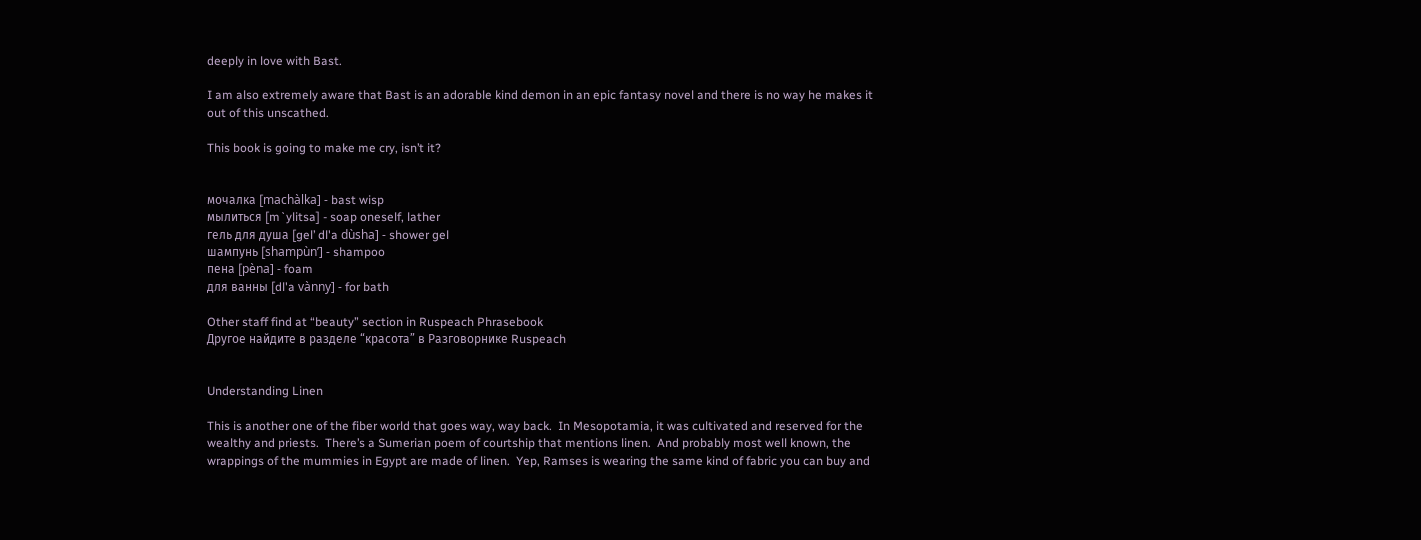deeply in love with Bast.

I am also extremely aware that Bast is an adorable kind demon in an epic fantasy novel and there is no way he makes it out of this unscathed.

This book is going to make me cry, isn’t it?


мочалка [machàlka] - bast wisp
мылиться [m`ylitsa] - soap oneself, lather
гель для душа [gel’ dl'a dùsha] - shower gel
шампунь [shampùn’] - shampoo
пена [pèna] - foam
для ванны [dl'a vànny] - for bath

Other staff find at “beauty” section in Ruspeach Phrasebook
Другое найдите в разделе “красота” в Разговорнике Ruspeach


Understanding Linen

This is another one of the fiber world that goes way, way back.  In Mesopotamia, it was cultivated and reserved for the wealthy and priests.  There’s a Sumerian poem of courtship that mentions linen.  And probably most well known, the wrappings of the mummies in Egypt are made of linen.  Yep, Ramses is wearing the same kind of fabric you can buy and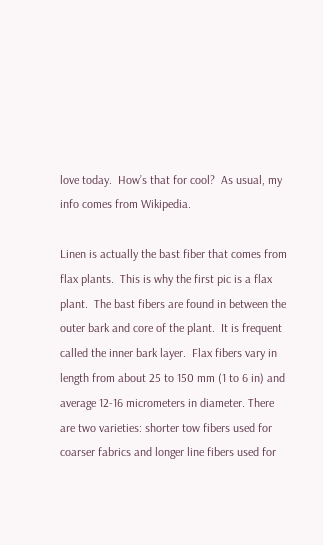love today.  How’s that for cool?  As usual, my info comes from Wikipedia.

Linen is actually the bast fiber that comes from flax plants.  This is why the first pic is a flax plant.  The bast fibers are found in between the outer bark and core of the plant.  It is frequent called the inner bark layer.  Flax fibers vary in length from about 25 to 150 mm (1 to 6 in) and average 12-16 micrometers in diameter. There are two varieties: shorter tow fibers used for coarser fabrics and longer line fibers used for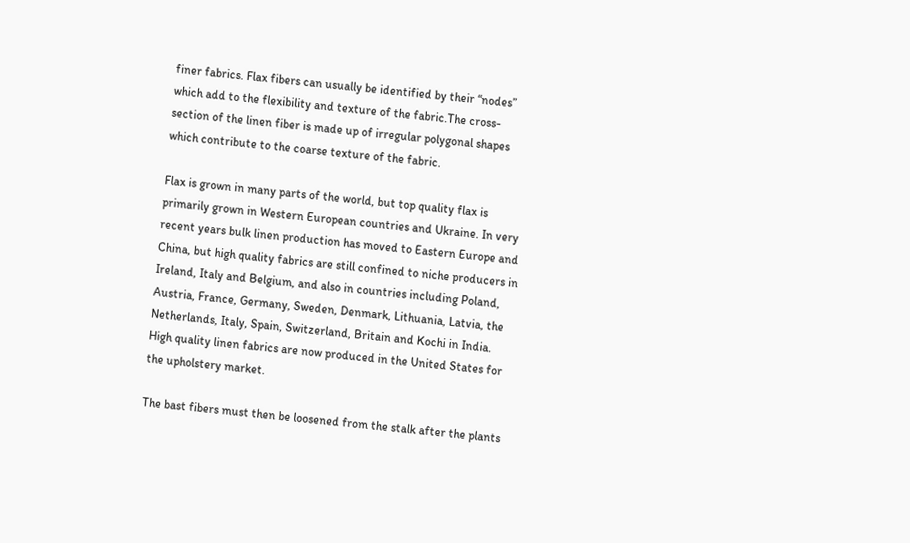finer fabrics. Flax fibers can usually be identified by their “nodes” which add to the flexibility and texture of the fabric.The cross-section of the linen fiber is made up of irregular polygonal shapes which contribute to the coarse texture of the fabric.

Flax is grown in many parts of the world, but top quality flax is primarily grown in Western European countries and Ukraine. In very recent years bulk linen production has moved to Eastern Europe and China, but high quality fabrics are still confined to niche producers in Ireland, Italy and Belgium, and also in countries including Poland, Austria, France, Germany, Sweden, Denmark, Lithuania, Latvia, the Netherlands, Italy, Spain, Switzerland, Britain and Kochi in India. High quality linen fabrics are now produced in the United States for the upholstery market.

The bast fibers must then be loosened from the stalk after the plants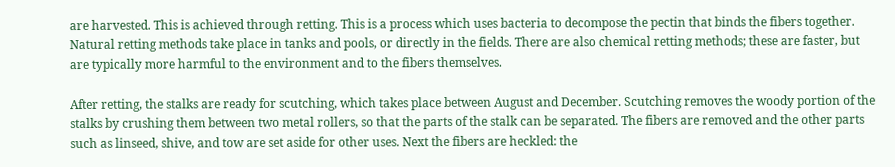are harvested. This is achieved through retting. This is a process which uses bacteria to decompose the pectin that binds the fibers together. Natural retting methods take place in tanks and pools, or directly in the fields. There are also chemical retting methods; these are faster, but are typically more harmful to the environment and to the fibers themselves.

After retting, the stalks are ready for scutching, which takes place between August and December. Scutching removes the woody portion of the stalks by crushing them between two metal rollers, so that the parts of the stalk can be separated. The fibers are removed and the other parts such as linseed, shive, and tow are set aside for other uses. Next the fibers are heckled: the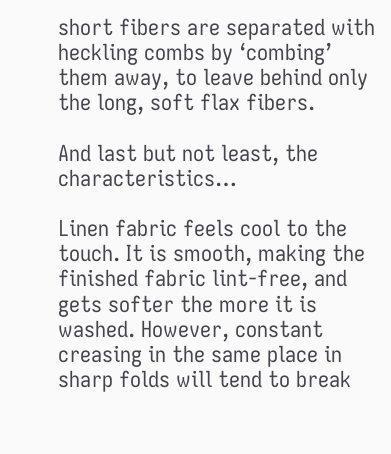short fibers are separated with heckling combs by ‘combing’ them away, to leave behind only the long, soft flax fibers.

And last but not least, the characteristics…

Linen fabric feels cool to the touch. It is smooth, making the finished fabric lint-free, and gets softer the more it is washed. However, constant creasing in the same place in sharp folds will tend to break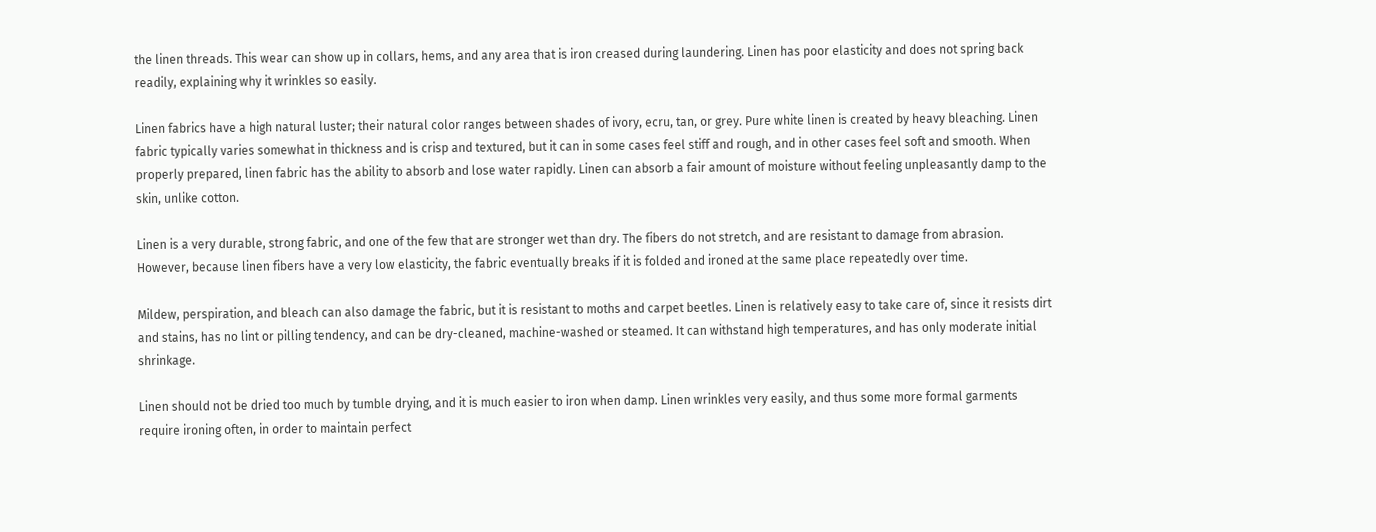the linen threads. This wear can show up in collars, hems, and any area that is iron creased during laundering. Linen has poor elasticity and does not spring back readily, explaining why it wrinkles so easily.

Linen fabrics have a high natural luster; their natural color ranges between shades of ivory, ecru, tan, or grey. Pure white linen is created by heavy bleaching. Linen fabric typically varies somewhat in thickness and is crisp and textured, but it can in some cases feel stiff and rough, and in other cases feel soft and smooth. When properly prepared, linen fabric has the ability to absorb and lose water rapidly. Linen can absorb a fair amount of moisture without feeling unpleasantly damp to the skin, unlike cotton.

Linen is a very durable, strong fabric, and one of the few that are stronger wet than dry. The fibers do not stretch, and are resistant to damage from abrasion. However, because linen fibers have a very low elasticity, the fabric eventually breaks if it is folded and ironed at the same place repeatedly over time.

Mildew, perspiration, and bleach can also damage the fabric, but it is resistant to moths and carpet beetles. Linen is relatively easy to take care of, since it resists dirt and stains, has no lint or pilling tendency, and can be dry-cleaned, machine-washed or steamed. It can withstand high temperatures, and has only moderate initial shrinkage.

Linen should not be dried too much by tumble drying, and it is much easier to iron when damp. Linen wrinkles very easily, and thus some more formal garments require ironing often, in order to maintain perfect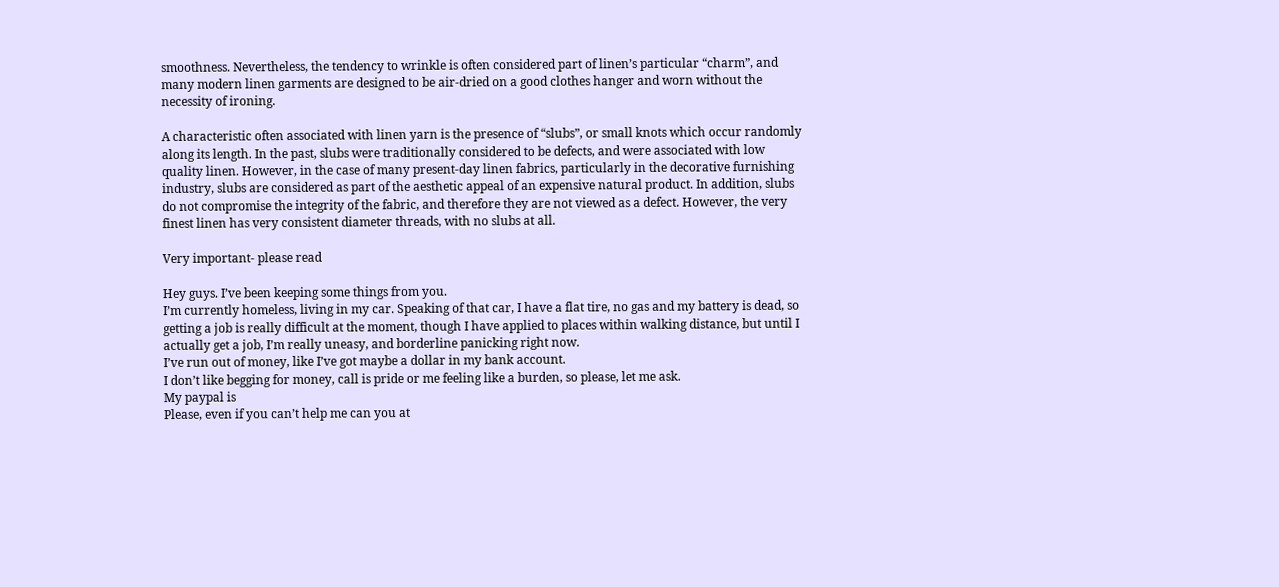smoothness. Nevertheless, the tendency to wrinkle is often considered part of linen’s particular “charm”, and many modern linen garments are designed to be air-dried on a good clothes hanger and worn without the necessity of ironing.

A characteristic often associated with linen yarn is the presence of “slubs”, or small knots which occur randomly along its length. In the past, slubs were traditionally considered to be defects, and were associated with low quality linen. However, in the case of many present-day linen fabrics, particularly in the decorative furnishing industry, slubs are considered as part of the aesthetic appeal of an expensive natural product. In addition, slubs do not compromise the integrity of the fabric, and therefore they are not viewed as a defect. However, the very finest linen has very consistent diameter threads, with no slubs at all.

Very important- please read

Hey guys. I’ve been keeping some things from you.
I’m currently homeless, living in my car. Speaking of that car, I have a flat tire, no gas and my battery is dead, so getting a job is really difficult at the moment, though I have applied to places within walking distance, but until I actually get a job, I’m really uneasy, and borderline panicking right now.
I’ve run out of money, like I’ve got maybe a dollar in my bank account.
I don’t like begging for money, call is pride or me feeling like a burden, so please, let me ask.
My paypal is
Please, even if you can’t help me can you at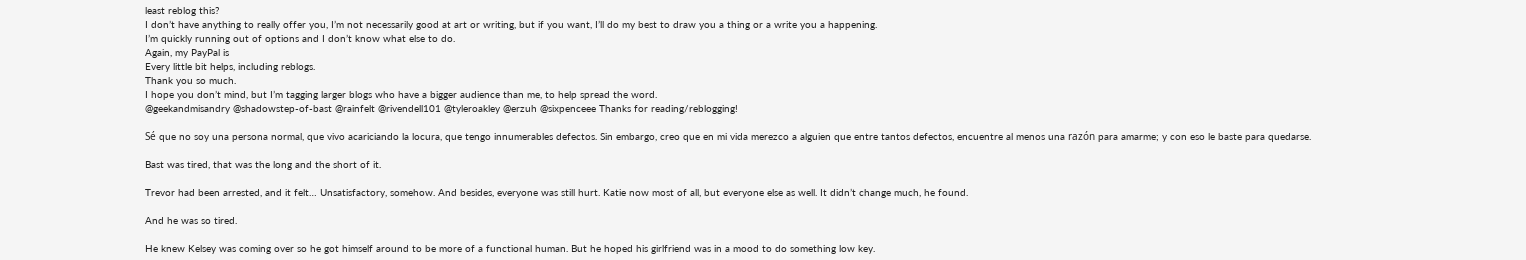least reblog this?
I don’t have anything to really offer you, I’m not necessarily good at art or writing, but if you want, I’ll do my best to draw you a thing or a write you a happening.
I’m quickly running out of options and I don’t know what else to do.
Again, my PayPal is
Every little bit helps, including reblogs.
Thank you so much.
I hope you don’t mind, but I’m tagging larger blogs who have a bigger audience than me, to help spread the word.
@geekandmisandry @shadowstep-of-bast @rainfelt @rivendell101 @tyleroakley @erzuh @sixpenceee Thanks for reading/reblogging!

Sé que no soy una persona normal, que vivo acariciando la locura, que tengo innumerables defectos. Sin embargo, creo que en mi vida merezco a alguien que entre tantos defectos, encuentre al menos una razón para amarme; y con eso le baste para quedarse.

Bast was tired, that was the long and the short of it.

Trevor had been arrested, and it felt… Unsatisfactory, somehow. And besides, everyone was still hurt. Katie now most of all, but everyone else as well. It didn’t change much, he found.

And he was so tired.

He knew Kelsey was coming over so he got himself around to be more of a functional human. But he hoped his girlfriend was in a mood to do something low key.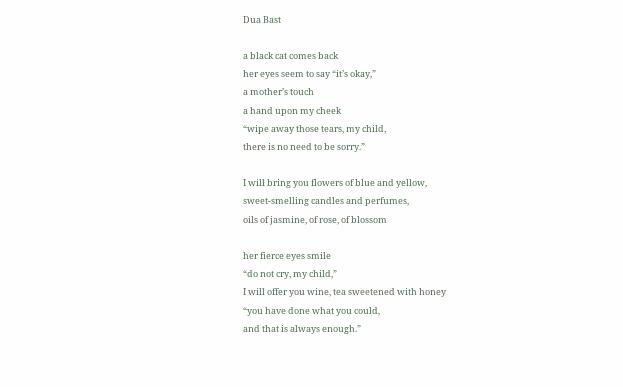Dua Bast

a black cat comes back
her eyes seem to say “it’s okay,”
a mother’s touch
a hand upon my cheek
“wipe away those tears, my child,
there is no need to be sorry.”

I will bring you flowers of blue and yellow,
sweet-smelling candles and perfumes,
oils of jasmine, of rose, of blossom

her fierce eyes smile
“do not cry, my child,”
I will offer you wine, tea sweetened with honey
“you have done what you could,
and that is always enough.”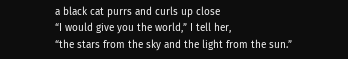a black cat purrs and curls up close
“I would give you the world,” I tell her,
“the stars from the sky and the light from the sun.”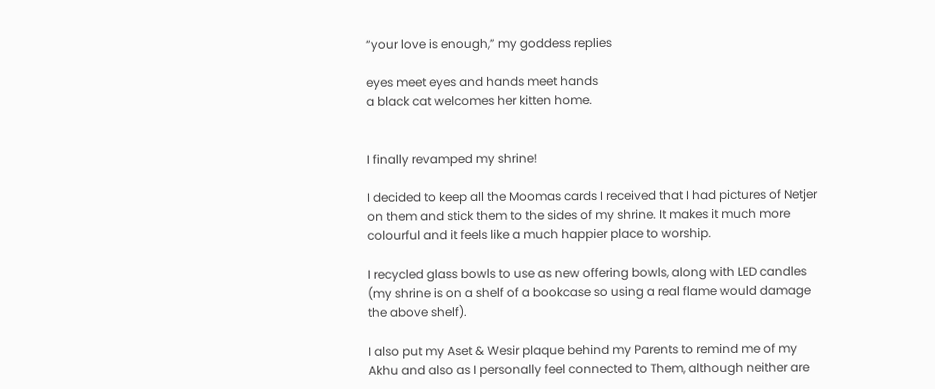“your love is enough,” my goddess replies

eyes meet eyes and hands meet hands
a black cat welcomes her kitten home.


I finally revamped my shrine!

I decided to keep all the Moomas cards I received that I had pictures of Netjer on them and stick them to the sides of my shrine. It makes it much more colourful and it feels like a much happier place to worship.

I recycled glass bowls to use as new offering bowls, along with LED candles (my shrine is on a shelf of a bookcase so using a real flame would damage the above shelf).

I also put my Aset & Wesir plaque behind my Parents to remind me of my Akhu and also as I personally feel connected to Them, although neither are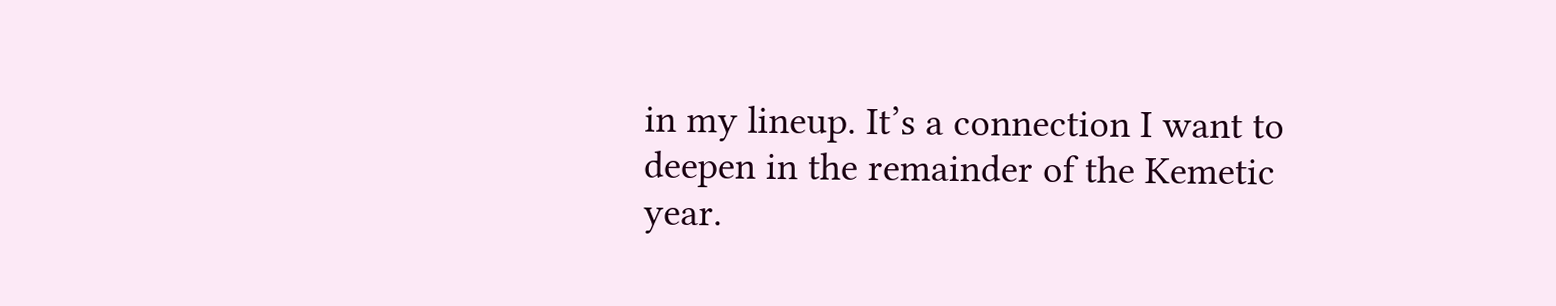in my lineup. It’s a connection I want to deepen in the remainder of the Kemetic year.